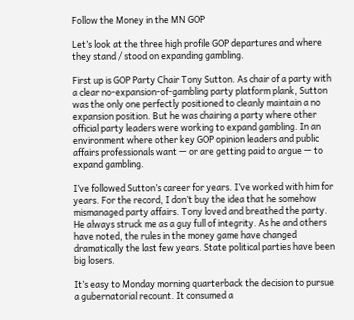Follow the Money in the MN GOP

Let’s look at the three high profile GOP departures and where they stand / stood on expanding gambling.

First up is GOP Party Chair Tony Sutton. As chair of a party with a clear no-expansion-of-gambling party platform plank, Sutton was the only one perfectly positioned to cleanly maintain a no expansion position. But he was chairing a party where other official party leaders were working to expand gambling. In an environment where other key GOP opinion leaders and public affairs professionals want — or are getting paid to argue — to expand gambling.

I’ve followed Sutton’s career for years. I’ve worked with him for years. For the record, I don’t buy the idea that he somehow mismanaged party affairs. Tony loved and breathed the party. He always struck me as a guy full of integrity. As he and others have noted, the rules in the money game have changed dramatically the last few years. State political parties have been big losers.

It’s easy to Monday morning quarterback the decision to pursue a gubernatorial recount. It consumed a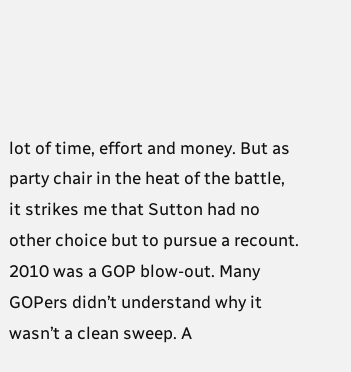lot of time, effort and money. But as party chair in the heat of the battle, it strikes me that Sutton had no other choice but to pursue a recount. 2010 was a GOP blow-out. Many GOPers didn’t understand why it wasn’t a clean sweep. A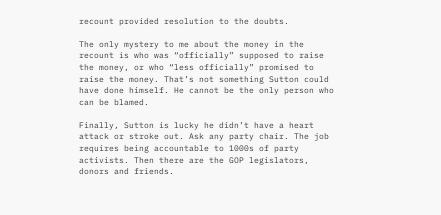recount provided resolution to the doubts.

The only mystery to me about the money in the recount is who was “officially” supposed to raise the money, or who “less officially” promised to raise the money. That’s not something Sutton could have done himself. He cannot be the only person who can be blamed.

Finally, Sutton is lucky he didn’t have a heart attack or stroke out. Ask any party chair. The job requires being accountable to 1000s of party activists. Then there are the GOP legislators, donors and friends.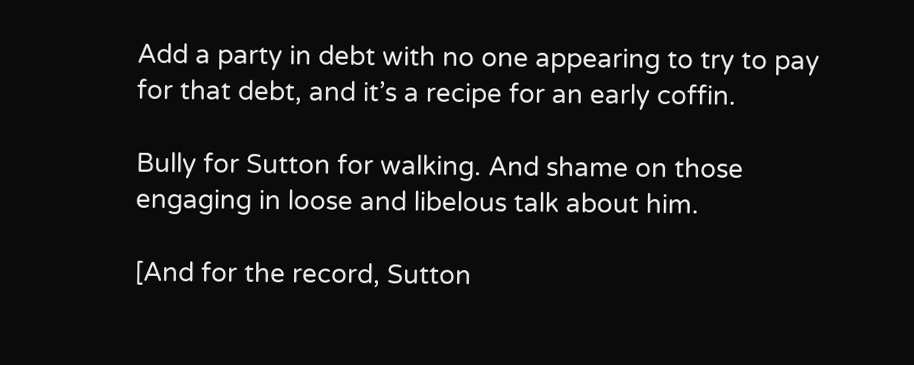Add a party in debt with no one appearing to try to pay for that debt, and it’s a recipe for an early coffin.

Bully for Sutton for walking. And shame on those engaging in loose and libelous talk about him.

[And for the record, Sutton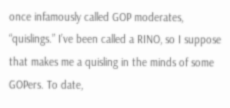once infamously called GOP moderates, “quislings.” I’ve been called a RINO, so I suppose that makes me a quisling in the minds of some GOPers. To date,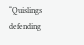“Quislings defending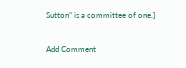Sutton” is a committee of one.]

Add Comment